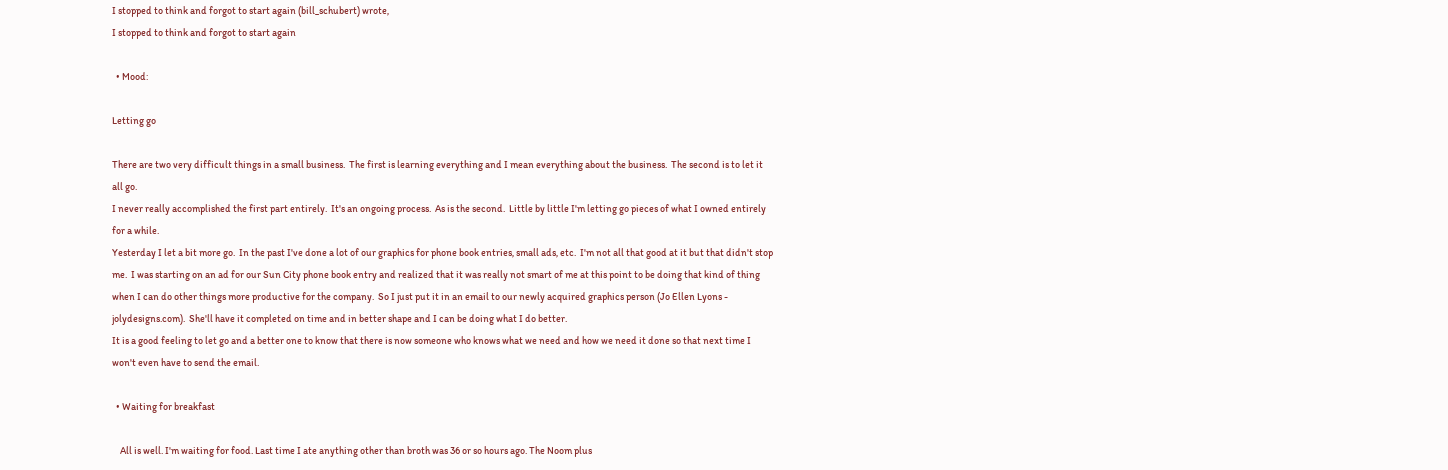I stopped to think and forgot to start again (bill_schubert) wrote,
I stopped to think and forgot to start again

  • Mood:

Letting go

There are two very difficult things in a small business.  The first is learning everything and I mean everything about the business.  The second is to let it all go.
I never really accomplished the first part entirely.  It's an ongoing process.  As is the second.  Little by little I'm letting go pieces of what I owned entirely for a while.
Yesterday I let a bit more go.  In the past I've done a lot of our graphics for phone book entries, small ads, etc.  I'm not all that good at it but that didn't stop me.  I was starting on an ad for our Sun City phone book entry and realized that it was really not smart of me at this point to be doing that kind of thing when I can do other things more productive for the company.  So I just put it in an email to our newly acquired graphics person (Jo Ellen Lyons - jolydesigns.com).  She'll have it completed on time and in better shape and I can be doing what I do better.
It is a good feeling to let go and a better one to know that there is now someone who knows what we need and how we need it done so that next time I won't even have to send the email.

  • Waiting for breakfast

    All is well. I'm waiting for food. Last time I ate anything other than broth was 36 or so hours ago. The Noom plus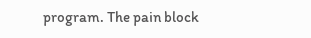program. The pain block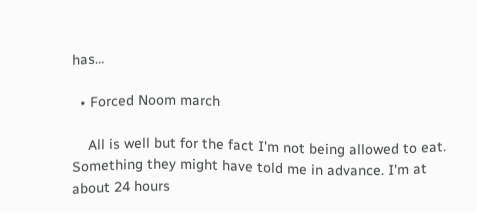has…

  • Forced Noom march

    All is well but for the fact I'm not being allowed to eat. Something they might have told me in advance. I'm at about 24 hours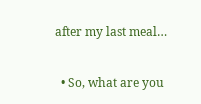after my last meal…

  • So, what are you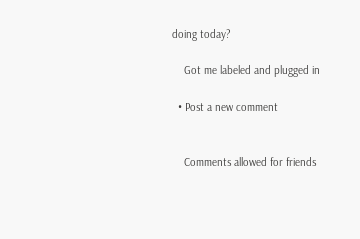doing today?

    Got me labeled and plugged in

  • Post a new comment


    Comments allowed for friends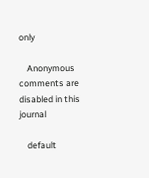only

    Anonymous comments are disabled in this journal

    default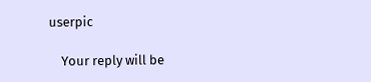userpic

    Your reply will be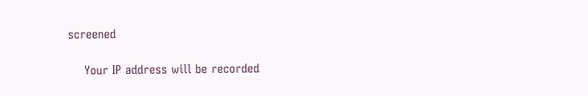screened

    Your IP address will be recorded